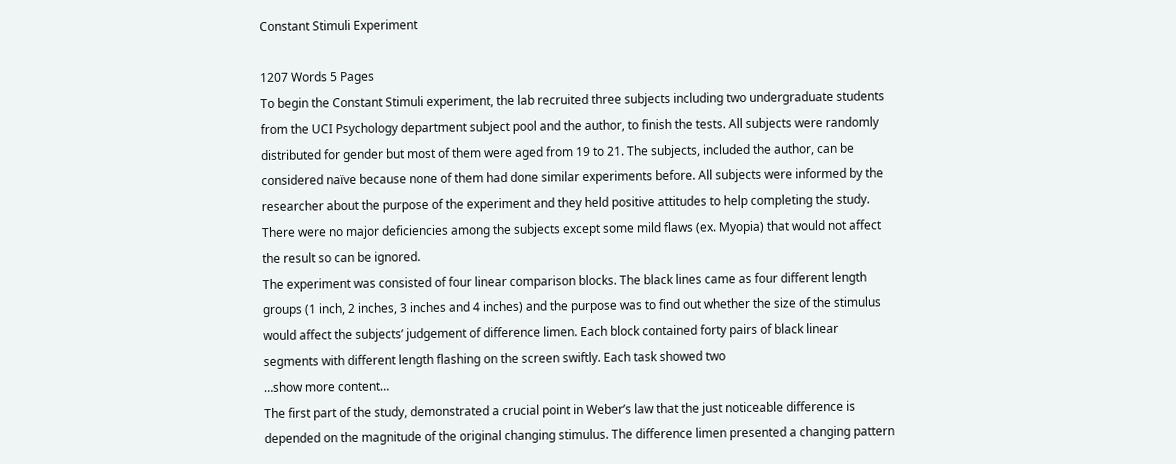Constant Stimuli Experiment

1207 Words 5 Pages
To begin the Constant Stimuli experiment, the lab recruited three subjects including two undergraduate students from the UCI Psychology department subject pool and the author, to finish the tests. All subjects were randomly distributed for gender but most of them were aged from 19 to 21. The subjects, included the author, can be considered naïve because none of them had done similar experiments before. All subjects were informed by the researcher about the purpose of the experiment and they held positive attitudes to help completing the study. There were no major deficiencies among the subjects except some mild flaws (ex. Myopia) that would not affect the result so can be ignored.
The experiment was consisted of four linear comparison blocks. The black lines came as four different length groups (1 inch, 2 inches, 3 inches and 4 inches) and the purpose was to find out whether the size of the stimulus would affect the subjects’ judgement of difference limen. Each block contained forty pairs of black linear segments with different length flashing on the screen swiftly. Each task showed two
…show more content…
The first part of the study, demonstrated a crucial point in Weber’s law that the just noticeable difference is depended on the magnitude of the original changing stimulus. The difference limen presented a changing pattern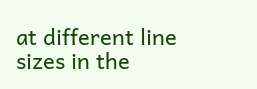at different line sizes in the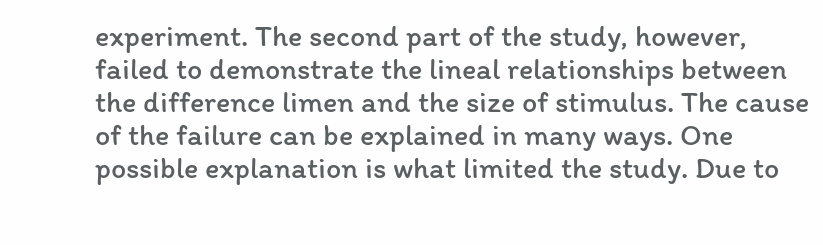experiment. The second part of the study, however, failed to demonstrate the lineal relationships between the difference limen and the size of stimulus. The cause of the failure can be explained in many ways. One possible explanation is what limited the study. Due to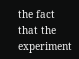the fact that the experiment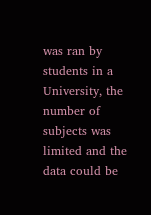was ran by students in a University, the number of subjects was limited and the data could be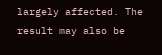largely affected. The result may also be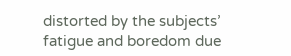distorted by the subjects’ fatigue and boredom due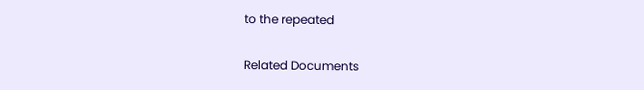to the repeated

Related Documents